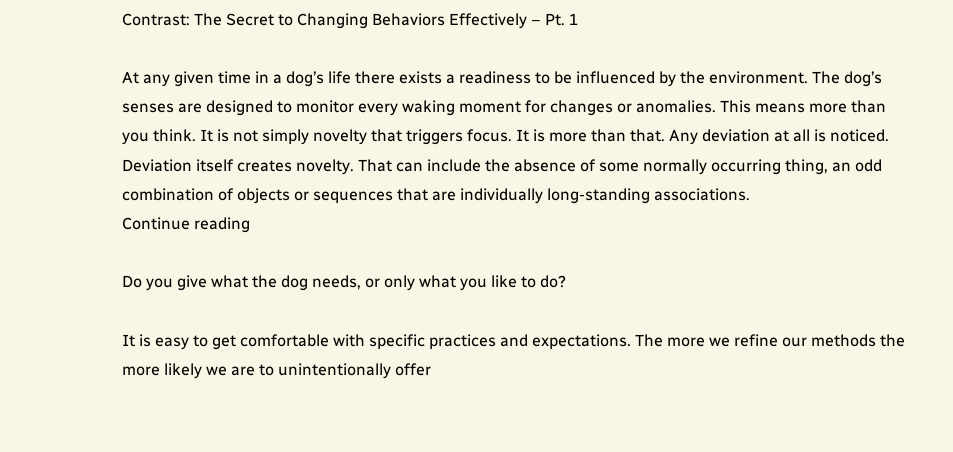Contrast: The Secret to Changing Behaviors Effectively – Pt. 1

At any given time in a dog’s life there exists a readiness to be influenced by the environment. The dog’s senses are designed to monitor every waking moment for changes or anomalies. This means more than you think. It is not simply novelty that triggers focus. It is more than that. Any deviation at all is noticed. Deviation itself creates novelty. That can include the absence of some normally occurring thing, an odd combination of objects or sequences that are individually long-standing associations.
Continue reading

Do you give what the dog needs, or only what you like to do?

It is easy to get comfortable with specific practices and expectations. The more we refine our methods the more likely we are to unintentionally offer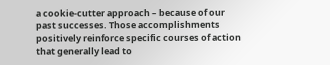a cookie-cutter approach – because of our past successes. Those accomplishments positively reinforce specific courses of action that generally lead to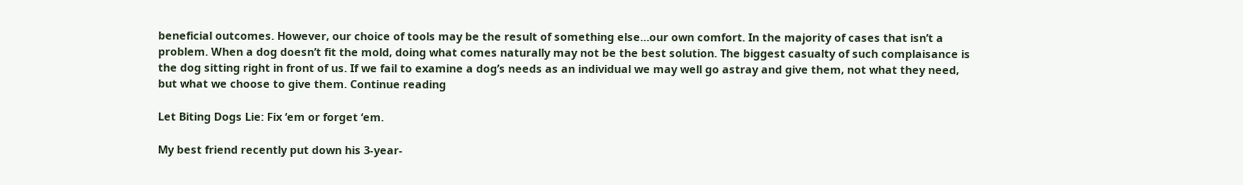beneficial outcomes. However, our choice of tools may be the result of something else…our own comfort. In the majority of cases that isn’t a problem. When a dog doesn’t fit the mold, doing what comes naturally may not be the best solution. The biggest casualty of such complaisance is the dog sitting right in front of us. If we fail to examine a dog’s needs as an individual we may well go astray and give them, not what they need, but what we choose to give them. Continue reading

Let Biting Dogs Lie: Fix ‘em or forget ‘em.

My best friend recently put down his 3-year-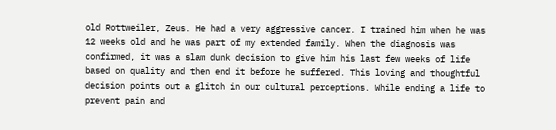old Rottweiler, Zeus. He had a very aggressive cancer. I trained him when he was 12 weeks old and he was part of my extended family. When the diagnosis was confirmed, it was a slam dunk decision to give him his last few weeks of life based on quality and then end it before he suffered. This loving and thoughtful decision points out a glitch in our cultural perceptions. While ending a life to prevent pain and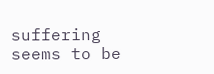suffering seems to be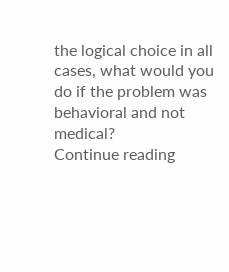the logical choice in all cases, what would you do if the problem was behavioral and not medical?
Continue reading